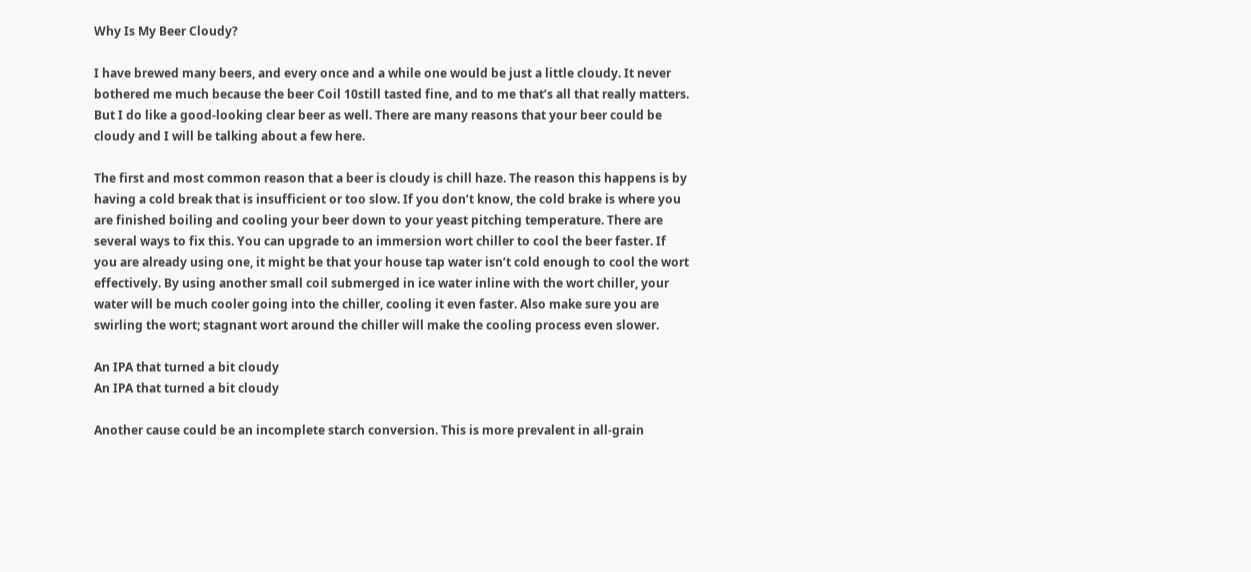Why Is My Beer Cloudy?

I have brewed many beers, and every once and a while one would be just a little cloudy. It never bothered me much because the beer Coil 10still tasted fine, and to me that’s all that really matters. But I do like a good-looking clear beer as well. There are many reasons that your beer could be cloudy and I will be talking about a few here.

The first and most common reason that a beer is cloudy is chill haze. The reason this happens is by having a cold break that is insufficient or too slow. If you don’t know, the cold brake is where you are finished boiling and cooling your beer down to your yeast pitching temperature. There are several ways to fix this. You can upgrade to an immersion wort chiller to cool the beer faster. If you are already using one, it might be that your house tap water isn’t cold enough to cool the wort effectively. By using another small coil submerged in ice water inline with the wort chiller, your water will be much cooler going into the chiller, cooling it even faster. Also make sure you are swirling the wort; stagnant wort around the chiller will make the cooling process even slower.

An IPA that turned a bit cloudy
An IPA that turned a bit cloudy

Another cause could be an incomplete starch conversion. This is more prevalent in all-grain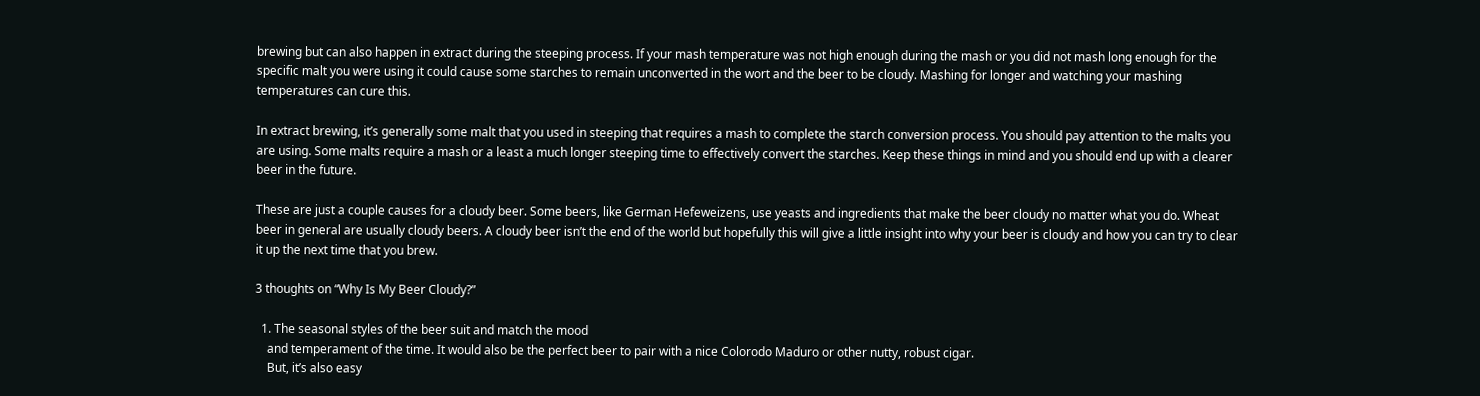brewing but can also happen in extract during the steeping process. If your mash temperature was not high enough during the mash or you did not mash long enough for the specific malt you were using it could cause some starches to remain unconverted in the wort and the beer to be cloudy. Mashing for longer and watching your mashing temperatures can cure this.

In extract brewing, it’s generally some malt that you used in steeping that requires a mash to complete the starch conversion process. You should pay attention to the malts you are using. Some malts require a mash or a least a much longer steeping time to effectively convert the starches. Keep these things in mind and you should end up with a clearer beer in the future.

These are just a couple causes for a cloudy beer. Some beers, like German Hefeweizens, use yeasts and ingredients that make the beer cloudy no matter what you do. Wheat beer in general are usually cloudy beers. A cloudy beer isn’t the end of the world but hopefully this will give a little insight into why your beer is cloudy and how you can try to clear it up the next time that you brew.

3 thoughts on “Why Is My Beer Cloudy?”

  1. The seasonal styles of the beer suit and match the mood
    and temperament of the time. It would also be the perfect beer to pair with a nice Colorodo Maduro or other nutty, robust cigar.
    But, it’s also easy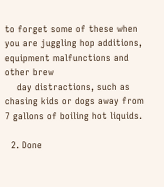to forget some of these when you are juggling hop additions, equipment malfunctions and other brew
    day distractions, such as chasing kids or dogs away from 7 gallons of boiling hot liquids.

  2. Done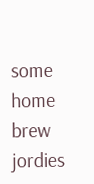some home brew jordies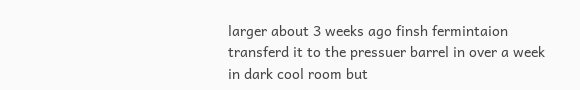larger about 3 weeks ago finsh fermintaion transferd it to the pressuer barrel in over a week in dark cool room but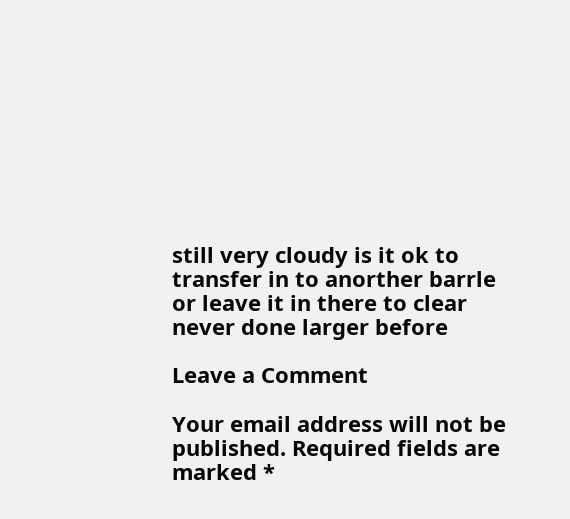still very cloudy is it ok to transfer in to anorther barrle or leave it in there to clear never done larger before

Leave a Comment

Your email address will not be published. Required fields are marked *